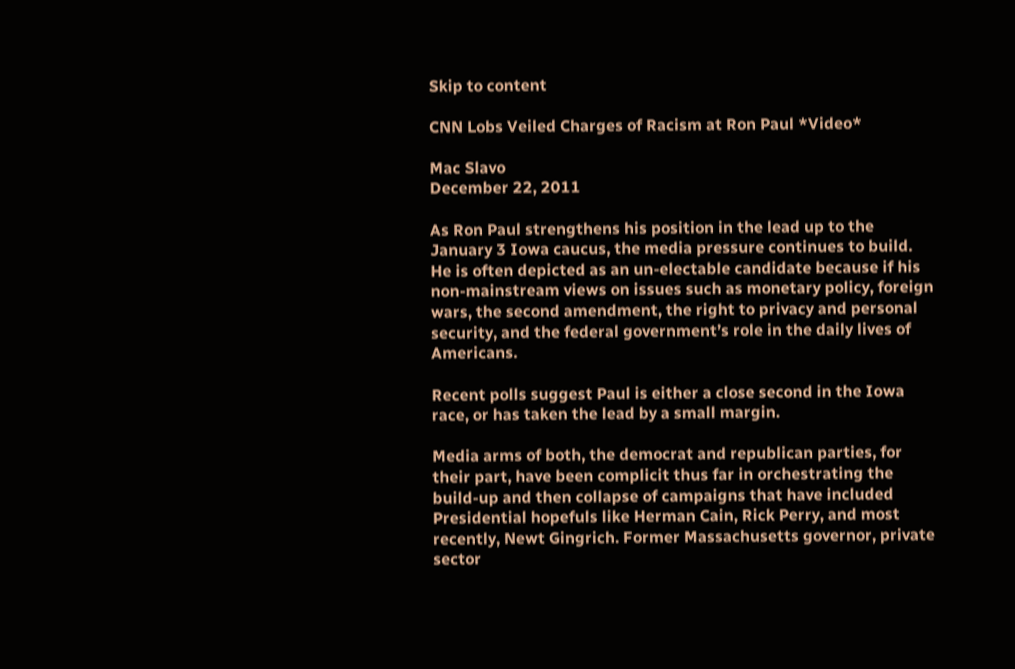Skip to content

CNN Lobs Veiled Charges of Racism at Ron Paul *Video*

Mac Slavo
December 22, 2011

As Ron Paul strengthens his position in the lead up to the January 3 Iowa caucus, the media pressure continues to build. He is often depicted as an un-electable candidate because if his non-mainstream views on issues such as monetary policy, foreign wars, the second amendment, the right to privacy and personal security, and the federal government’s role in the daily lives of Americans.

Recent polls suggest Paul is either a close second in the Iowa race, or has taken the lead by a small margin.

Media arms of both, the democrat and republican parties, for their part, have been complicit thus far in orchestrating the build-up and then collapse of campaigns that have included Presidential hopefuls like Herman Cain, Rick Perry, and most recently, Newt Gingrich. Former Massachusetts governor, private sector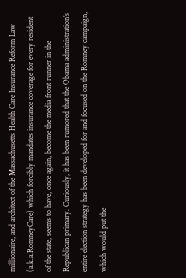millionaire, and architect of the Massachusetts Health Care Insurance Reform Law (a.k.a.RomneyCare) which forcibly mandates insurance coverage for every resident of the state, seems to have, once again, become the media front runner in the Republican primary. Curiously, it has been rumored that the Obama administration’s entire election strategy has been developed for and focused on the Romney campaign, which would put the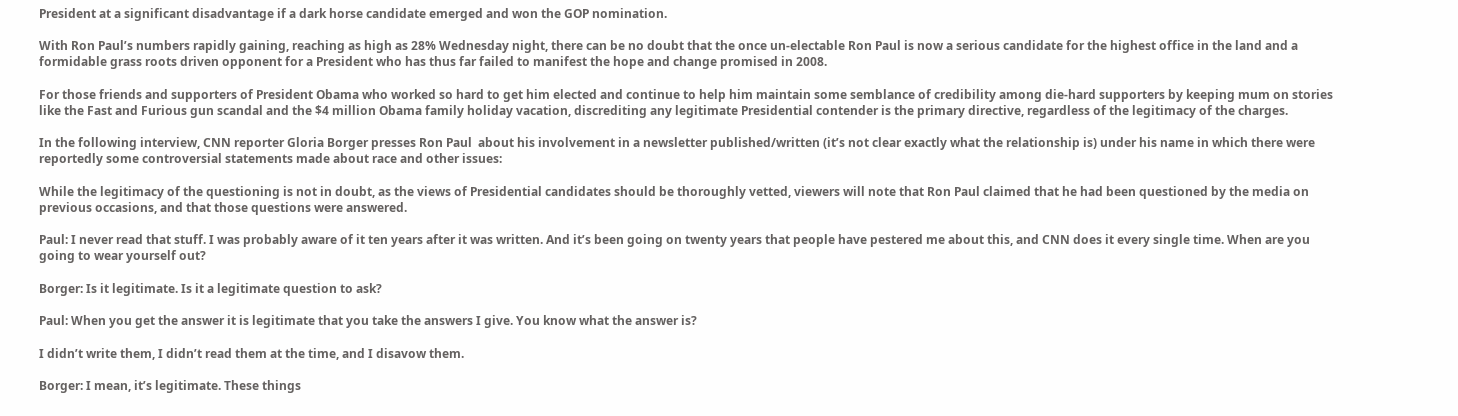President at a significant disadvantage if a dark horse candidate emerged and won the GOP nomination.

With Ron Paul’s numbers rapidly gaining, reaching as high as 28% Wednesday night, there can be no doubt that the once un-electable Ron Paul is now a serious candidate for the highest office in the land and a formidable grass roots driven opponent for a President who has thus far failed to manifest the hope and change promised in 2008.

For those friends and supporters of President Obama who worked so hard to get him elected and continue to help him maintain some semblance of credibility among die-hard supporters by keeping mum on stories like the Fast and Furious gun scandal and the $4 million Obama family holiday vacation, discrediting any legitimate Presidential contender is the primary directive, regardless of the legitimacy of the charges.

In the following interview, CNN reporter Gloria Borger presses Ron Paul  about his involvement in a newsletter published/written (it’s not clear exactly what the relationship is) under his name in which there were reportedly some controversial statements made about race and other issues:

While the legitimacy of the questioning is not in doubt, as the views of Presidential candidates should be thoroughly vetted, viewers will note that Ron Paul claimed that he had been questioned by the media on previous occasions, and that those questions were answered.

Paul: I never read that stuff. I was probably aware of it ten years after it was written. And it’s been going on twenty years that people have pestered me about this, and CNN does it every single time. When are you going to wear yourself out?

Borger: Is it legitimate. Is it a legitimate question to ask?

Paul: When you get the answer it is legitimate that you take the answers I give. You know what the answer is?

I didn’t write them, I didn’t read them at the time, and I disavow them.

Borger: I mean, it’s legitimate. These things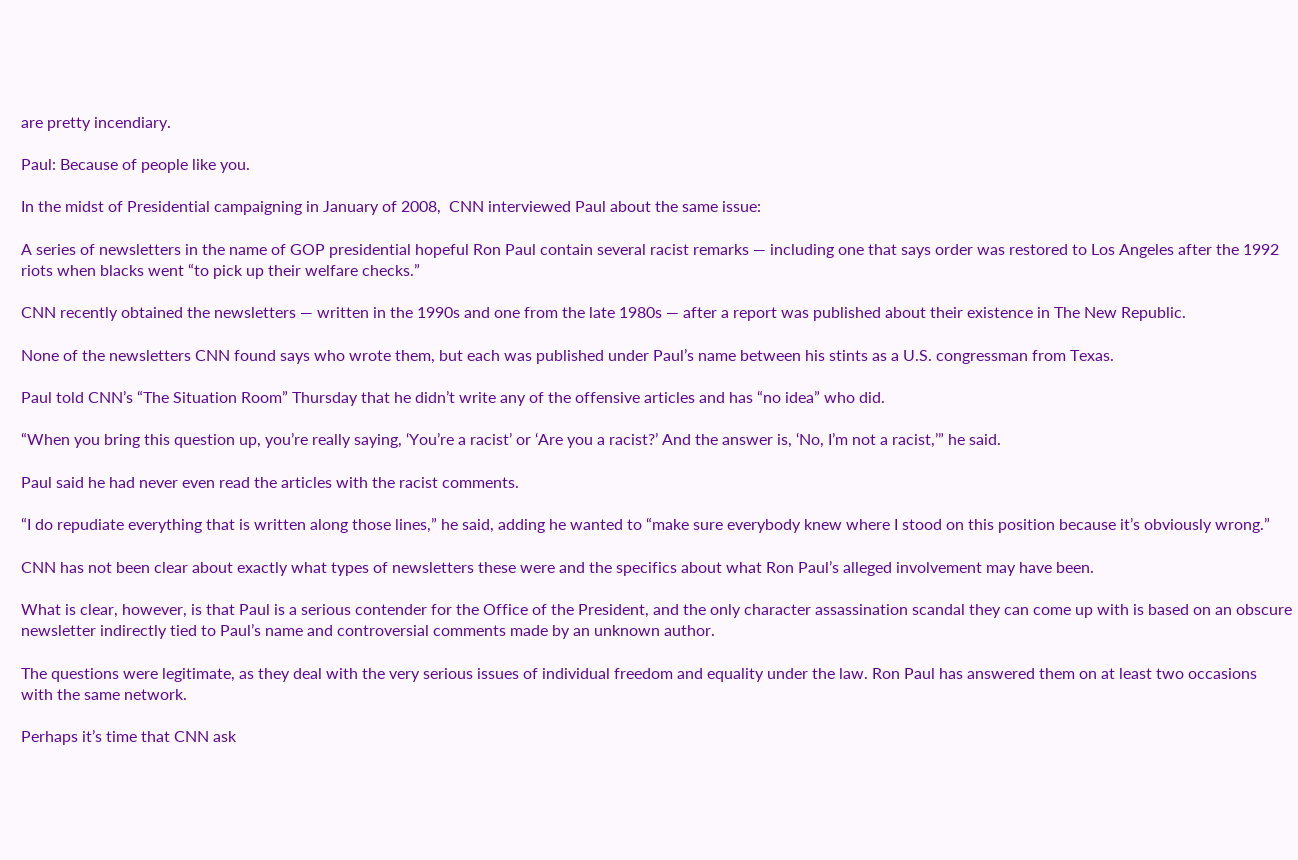are pretty incendiary.

Paul: Because of people like you.

In the midst of Presidential campaigning in January of 2008,  CNN interviewed Paul about the same issue:

A series of newsletters in the name of GOP presidential hopeful Ron Paul contain several racist remarks — including one that says order was restored to Los Angeles after the 1992 riots when blacks went “to pick up their welfare checks.”

CNN recently obtained the newsletters — written in the 1990s and one from the late 1980s — after a report was published about their existence in The New Republic.

None of the newsletters CNN found says who wrote them, but each was published under Paul’s name between his stints as a U.S. congressman from Texas.

Paul told CNN’s “The Situation Room” Thursday that he didn’t write any of the offensive articles and has “no idea” who did.

“When you bring this question up, you’re really saying, ‘You’re a racist’ or ‘Are you a racist?’ And the answer is, ‘No, I’m not a racist,’” he said.

Paul said he had never even read the articles with the racist comments.

“I do repudiate everything that is written along those lines,” he said, adding he wanted to “make sure everybody knew where I stood on this position because it’s obviously wrong.”

CNN has not been clear about exactly what types of newsletters these were and the specifics about what Ron Paul’s alleged involvement may have been.

What is clear, however, is that Paul is a serious contender for the Office of the President, and the only character assassination scandal they can come up with is based on an obscure newsletter indirectly tied to Paul’s name and controversial comments made by an unknown author.

The questions were legitimate, as they deal with the very serious issues of individual freedom and equality under the law. Ron Paul has answered them on at least two occasions with the same network.

Perhaps it’s time that CNN ask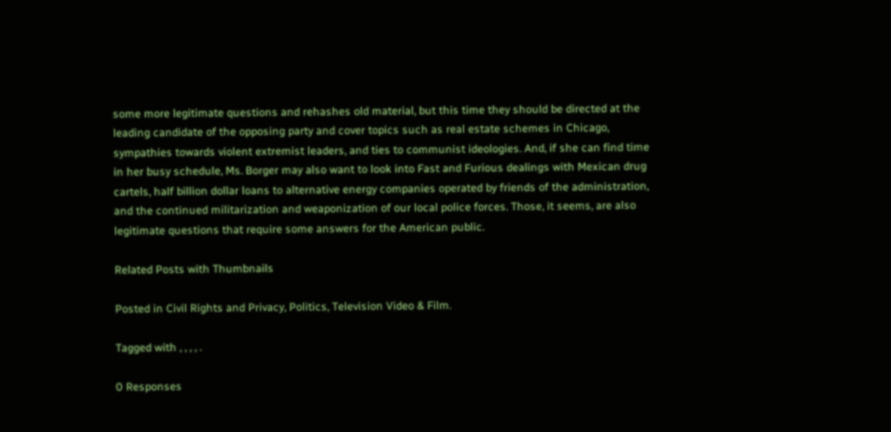some more legitimate questions and rehashes old material, but this time they should be directed at the leading candidate of the opposing party and cover topics such as real estate schemes in Chicago, sympathies towards violent extremist leaders, and ties to communist ideologies. And, if she can find time in her busy schedule, Ms. Borger may also want to look into Fast and Furious dealings with Mexican drug cartels, half billion dollar loans to alternative energy companies operated by friends of the administration, and the continued militarization and weaponization of our local police forces. Those, it seems, are also legitimate questions that require some answers for the American public.

Related Posts with Thumbnails

Posted in Civil Rights and Privacy, Politics, Television Video & Film.

Tagged with , , , , .

0 Responses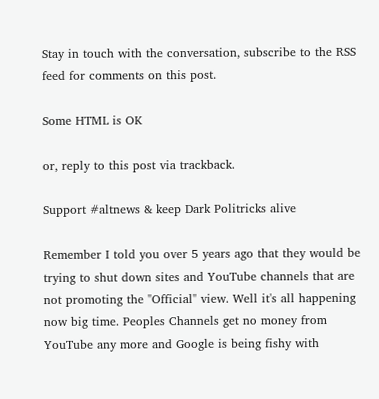Stay in touch with the conversation, subscribe to the RSS feed for comments on this post.

Some HTML is OK

or, reply to this post via trackback.

Support #altnews & keep Dark Politricks alive

Remember I told you over 5 years ago that they would be trying to shut down sites and YouTube channels that are not promoting the "Official" view. Well it's all happening now big time. Peoples Channels get no money from YouTube any more and Google is being fishy with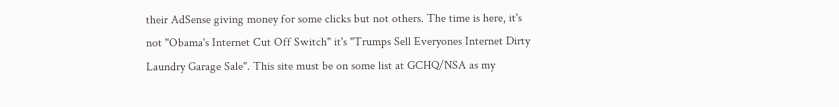their AdSense giving money for some clicks but not others. The time is here, it's not "Obama's Internet Cut Off Switch" it's "Trumps Sell Everyones Internet Dirty Laundry Garage Sale". This site must be on some list at GCHQ/NSA as my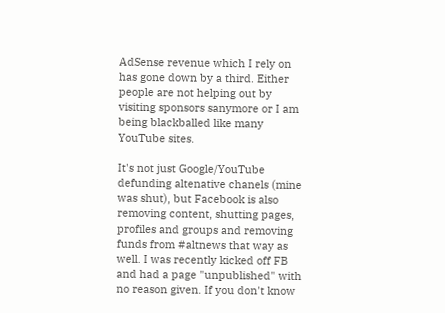AdSense revenue which I rely on has gone down by a third. Either people are not helping out by visiting sponsors sanymore or I am being blackballed like many YouTube sites.

It's not just Google/YouTube defunding altenative chanels (mine was shut), but Facebook is also removing content, shutting pages, profiles and groups and removing funds from #altnews that way as well. I was recently kicked off FB and had a page "unpublished" with no reason given. If you don't know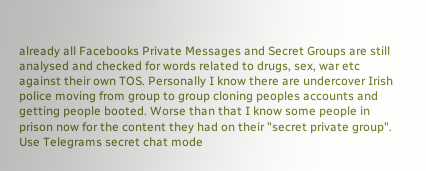already all Facebooks Private Messages and Secret Groups are still analysed and checked for words related to drugs, sex, war etc against their own TOS. Personally I know there are undercover Irish police moving from group to group cloning peoples accounts and getting people booted. Worse than that I know some people in prison now for the content they had on their "secret private group". Use Telegrams secret chat mode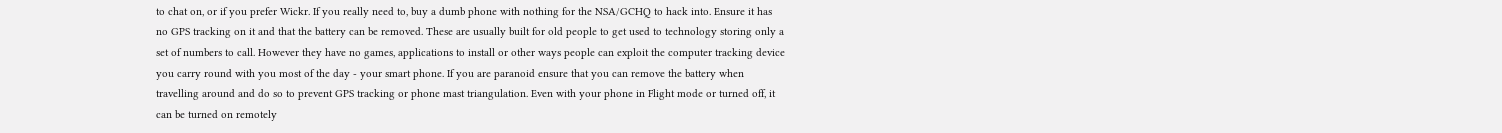to chat on, or if you prefer Wickr. If you really need to, buy a dumb phone with nothing for the NSA/GCHQ to hack into. Ensure it has no GPS tracking on it and that the battery can be removed. These are usually built for old people to get used to technology storing only a set of numbers to call. However they have no games, applications to install or other ways people can exploit the computer tracking device you carry round with you most of the day - your smart phone. If you are paranoid ensure that you can remove the battery when travelling around and do so to prevent GPS tracking or phone mast triangulation. Even with your phone in Flight mode or turned off, it can be turned on remotely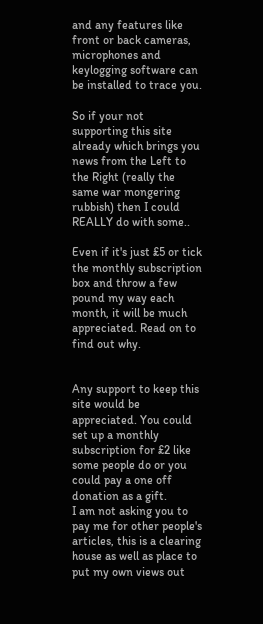and any features like front or back cameras, microphones and keylogging software can be installed to trace you.

So if your not supporting this site already which brings you news from the Left to the Right (really the same war mongering rubbish) then I could REALLY do with some..

Even if it's just £5 or tick the monthly subscription box and throw a few pound my way each month, it will be much appreciated. Read on to find out why.


Any support to keep this site would be appreciated. You could set up a monthly subscription for £2 like some people do or you could pay a one off donation as a gift.
I am not asking you to pay me for other people's articles, this is a clearing house as well as place to put my own views out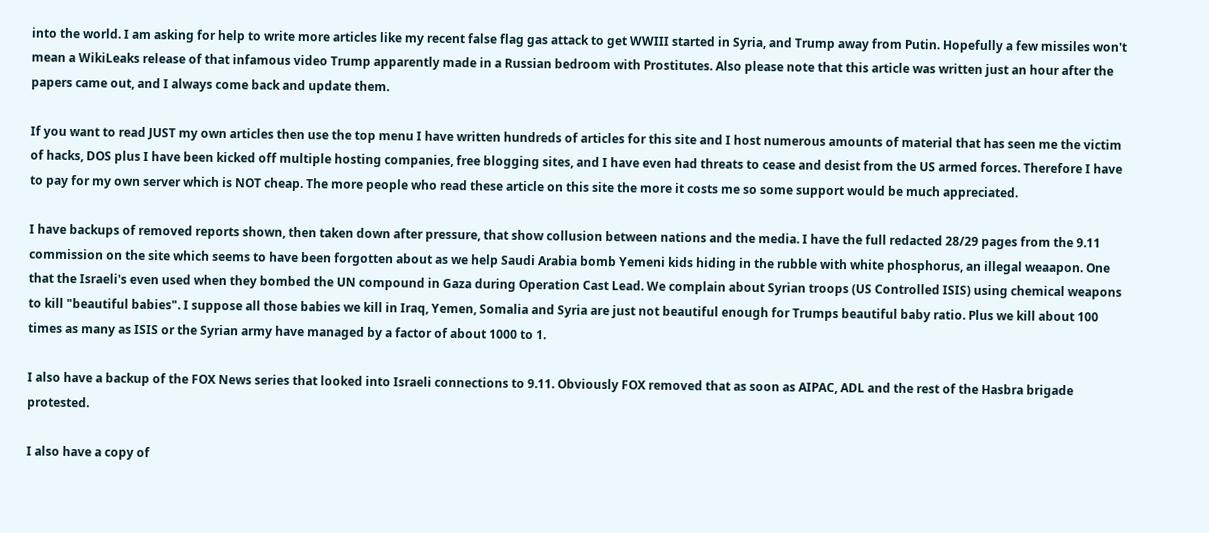into the world. I am asking for help to write more articles like my recent false flag gas attack to get WWIII started in Syria, and Trump away from Putin. Hopefully a few missiles won't mean a WikiLeaks release of that infamous video Trump apparently made in a Russian bedroom with Prostitutes. Also please note that this article was written just an hour after the papers came out, and I always come back and update them.

If you want to read JUST my own articles then use the top menu I have written hundreds of articles for this site and I host numerous amounts of material that has seen me the victim of hacks, DOS plus I have been kicked off multiple hosting companies, free blogging sites, and I have even had threats to cease and desist from the US armed forces. Therefore I have to pay for my own server which is NOT cheap. The more people who read these article on this site the more it costs me so some support would be much appreciated.

I have backups of removed reports shown, then taken down after pressure, that show collusion between nations and the media. I have the full redacted 28/29 pages from the 9.11 commission on the site which seems to have been forgotten about as we help Saudi Arabia bomb Yemeni kids hiding in the rubble with white phosphorus, an illegal weaapon. One that the Israeli's even used when they bombed the UN compound in Gaza during Operation Cast Lead. We complain about Syrian troops (US Controlled ISIS) using chemical weapons to kill "beautiful babies". I suppose all those babies we kill in Iraq, Yemen, Somalia and Syria are just not beautiful enough for Trumps beautiful baby ratio. Plus we kill about 100 times as many as ISIS or the Syrian army have managed by a factor of about 1000 to 1.

I also have a backup of the FOX News series that looked into Israeli connections to 9.11. Obviously FOX removed that as soon as AIPAC, ADL and the rest of the Hasbra brigade protested.

I also have a copy of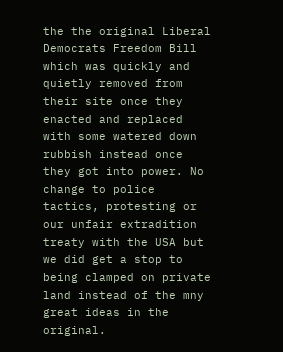the the original Liberal Democrats Freedom Bill which was quickly and quietly removed from their site once they enacted and replaced with some watered down rubbish instead once they got into power. No change to police tactics, protesting or our unfair extradition treaty with the USA but we did get a stop to being clamped on private land instead of the mny great ideas in the original.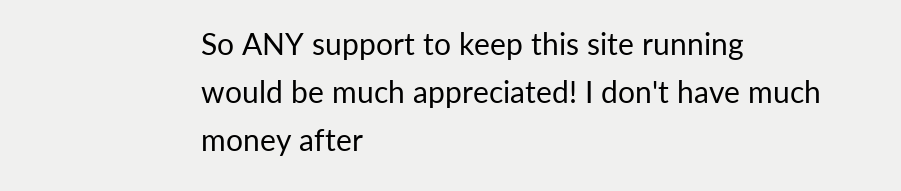So ANY support to keep this site running would be much appreciated! I don't have much money after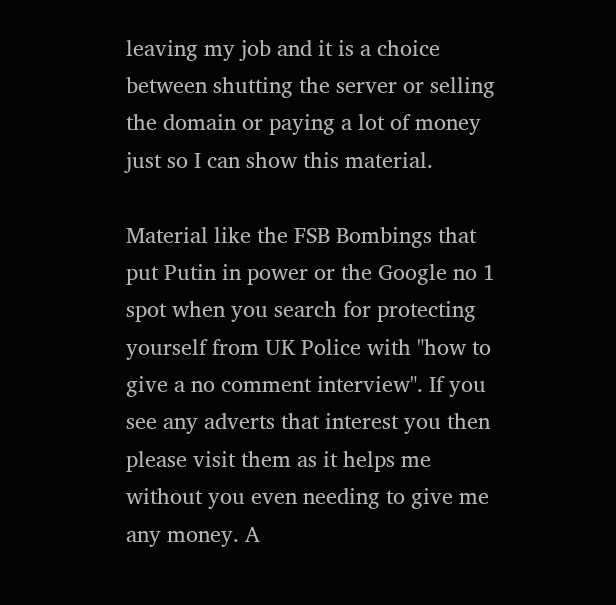leaving my job and it is a choice between shutting the server or selling the domain or paying a lot of money just so I can show this material.

Material like the FSB Bombings that put Putin in power or the Google no 1 spot when you search for protecting yourself from UK Police with "how to give a no comment interview". If you see any adverts that interest you then please visit them as it helps me without you even needing to give me any money. A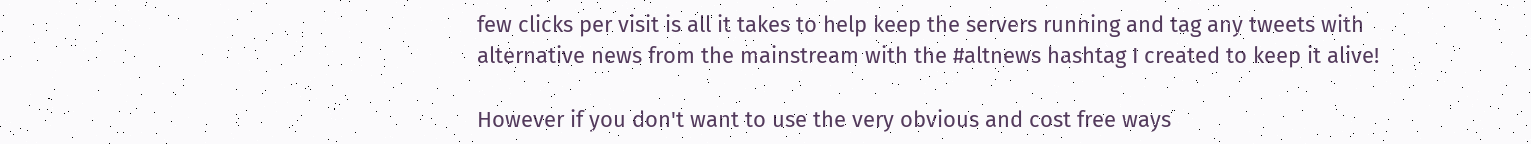few clicks per visit is all it takes to help keep the servers running and tag any tweets with alternative news from the mainstream with the #altnews hashtag I created to keep it alive!

However if you don't want to use the very obvious and cost free ways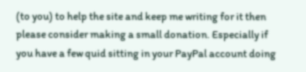(to you) to help the site and keep me writing for it then please consider making a small donation. Especially if you have a few quid sitting in your PayPal account doing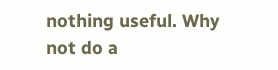nothing useful. Why not do a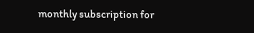monthly subscription for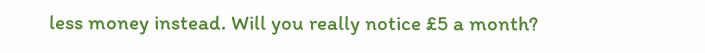less money instead. Will you really notice £5 a month?